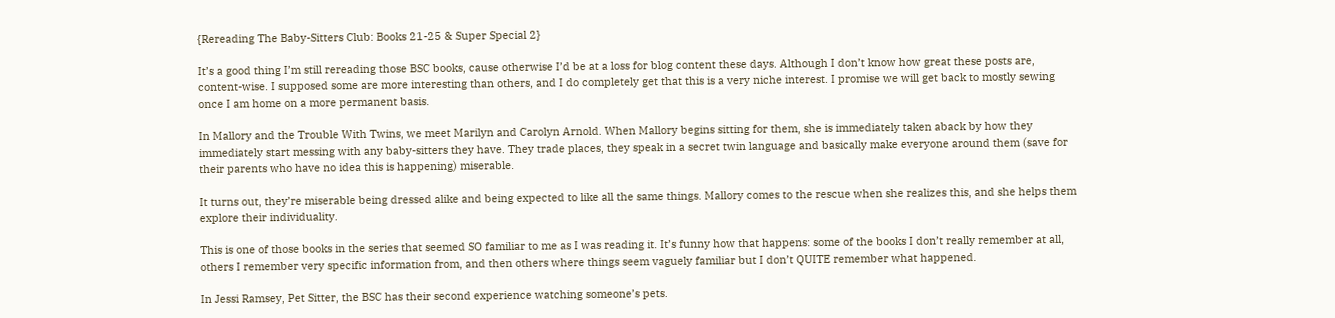{Rereading The Baby-Sitters Club: Books 21-25 & Super Special 2}

It’s a good thing I’m still rereading those BSC books, cause otherwise I’d be at a loss for blog content these days. Although I don’t know how great these posts are, content-wise. I supposed some are more interesting than others, and I do completely get that this is a very niche interest. I promise we will get back to mostly sewing once I am home on a more permanent basis.

In Mallory and the Trouble With Twins, we meet Marilyn and Carolyn Arnold. When Mallory begins sitting for them, she is immediately taken aback by how they immediately start messing with any baby-sitters they have. They trade places, they speak in a secret twin language and basically make everyone around them (save for their parents who have no idea this is happening) miserable.

It turns out, they’re miserable being dressed alike and being expected to like all the same things. Mallory comes to the rescue when she realizes this, and she helps them explore their individuality.

This is one of those books in the series that seemed SO familiar to me as I was reading it. It’s funny how that happens: some of the books I don’t really remember at all, others I remember very specific information from, and then others where things seem vaguely familiar but I don’t QUITE remember what happened.

In Jessi Ramsey, Pet Sitter, the BSC has their second experience watching someone’s pets.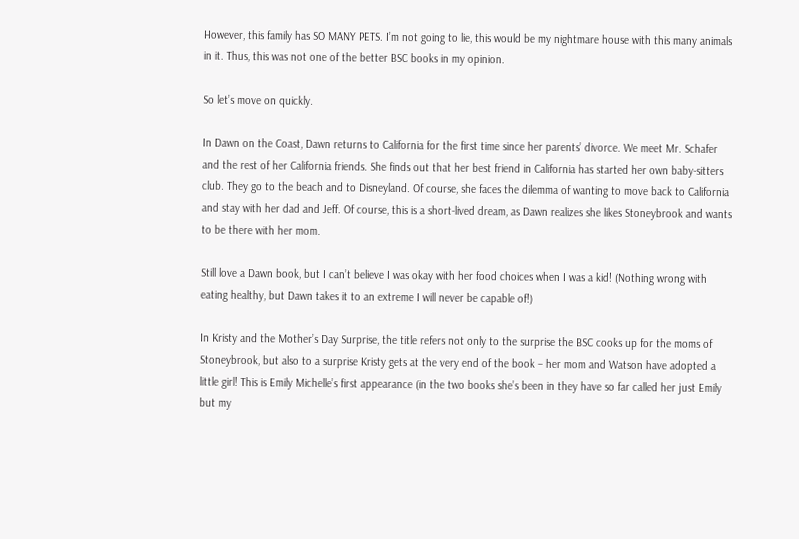However, this family has SO MANY PETS. I’m not going to lie, this would be my nightmare house with this many animals in it. Thus, this was not one of the better BSC books in my opinion.

So let’s move on quickly.

In Dawn on the Coast, Dawn returns to California for the first time since her parents’ divorce. We meet Mr. Schafer and the rest of her California friends. She finds out that her best friend in California has started her own baby-sitters club. They go to the beach and to Disneyland. Of course, she faces the dilemma of wanting to move back to California and stay with her dad and Jeff. Of course, this is a short-lived dream, as Dawn realizes she likes Stoneybrook and wants to be there with her mom.

Still love a Dawn book, but I can’t believe I was okay with her food choices when I was a kid! (Nothing wrong with eating healthy, but Dawn takes it to an extreme I will never be capable of!)

In Kristy and the Mother’s Day Surprise, the title refers not only to the surprise the BSC cooks up for the moms of Stoneybrook, but also to a surprise Kristy gets at the very end of the book – her mom and Watson have adopted a little girl! This is Emily Michelle’s first appearance (in the two books she’s been in they have so far called her just Emily but my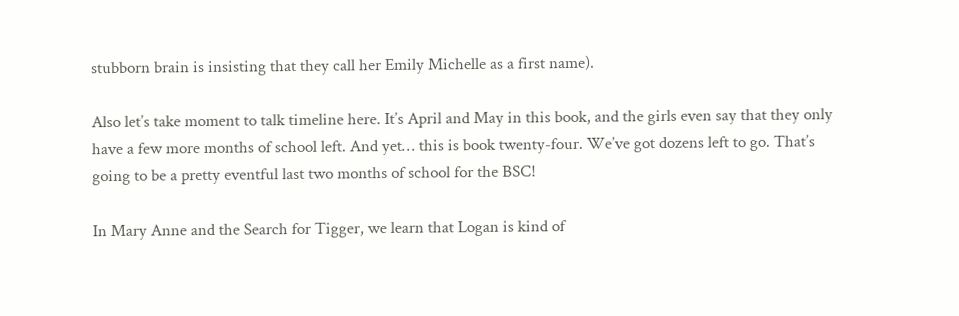stubborn brain is insisting that they call her Emily Michelle as a first name).

Also let’s take moment to talk timeline here. It’s April and May in this book, and the girls even say that they only have a few more months of school left. And yet… this is book twenty-four. We’ve got dozens left to go. That’s going to be a pretty eventful last two months of school for the BSC!

In Mary Anne and the Search for Tigger, we learn that Logan is kind of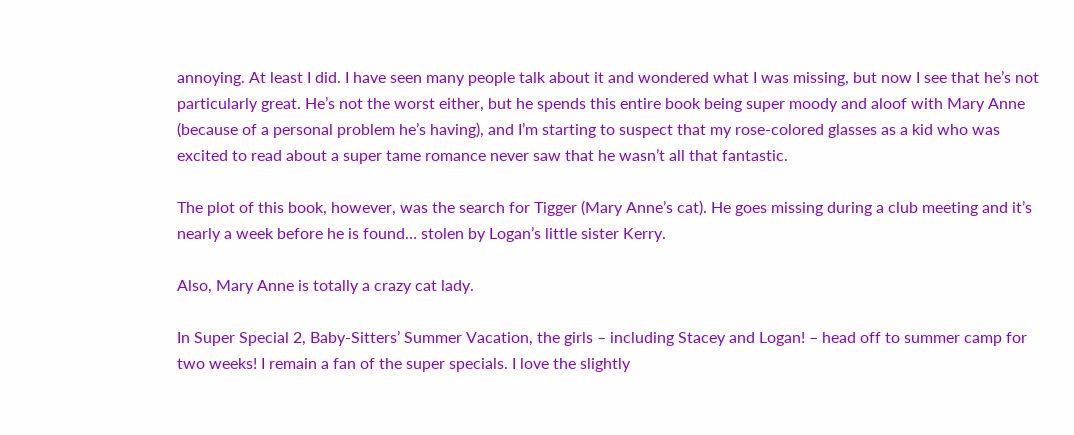annoying. At least I did. I have seen many people talk about it and wondered what I was missing, but now I see that he’s not particularly great. He’s not the worst either, but he spends this entire book being super moody and aloof with Mary Anne (because of a personal problem he’s having), and I’m starting to suspect that my rose-colored glasses as a kid who was excited to read about a super tame romance never saw that he wasn’t all that fantastic.

The plot of this book, however, was the search for Tigger (Mary Anne’s cat). He goes missing during a club meeting and it’s nearly a week before he is found… stolen by Logan’s little sister Kerry.

Also, Mary Anne is totally a crazy cat lady.

In Super Special 2, Baby-Sitters’ Summer Vacation, the girls – including Stacey and Logan! – head off to summer camp for two weeks! I remain a fan of the super specials. I love the slightly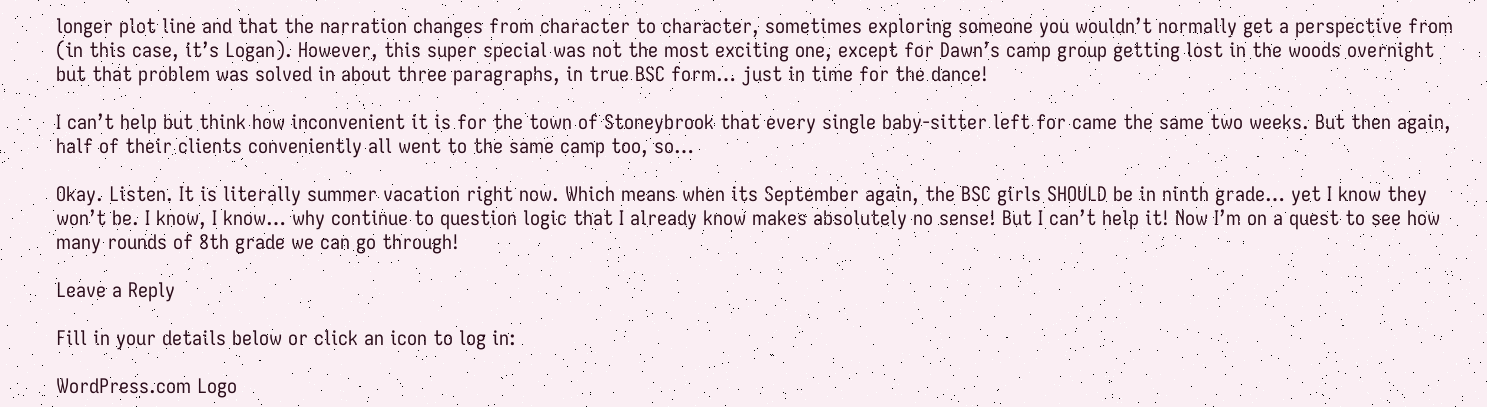longer plot line and that the narration changes from character to character, sometimes exploring someone you wouldn’t normally get a perspective from (in this case, it’s Logan). However, this super special was not the most exciting one, except for Dawn’s camp group getting lost in the woods overnight but that problem was solved in about three paragraphs, in true BSC form… just in time for the dance!

I can’t help but think how inconvenient it is for the town of Stoneybrook that every single baby-sitter left for came the same two weeks. But then again, half of their clients conveniently all went to the same camp too, so…

Okay. Listen. It is literally summer vacation right now. Which means when its September again, the BSC girls SHOULD be in ninth grade… yet I know they won’t be. I know, I know… why continue to question logic that I already know makes absolutely no sense! But I can’t help it! Now I’m on a quest to see how many rounds of 8th grade we can go through!

Leave a Reply

Fill in your details below or click an icon to log in:

WordPress.com Logo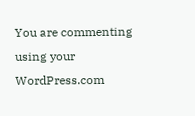You are commenting using your WordPress.com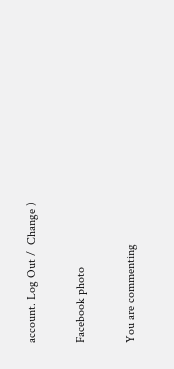account. Log Out /  Change )

Facebook photo

You are commenting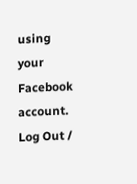using your Facebook account. Log Out /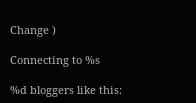Change )

Connecting to %s

%d bloggers like this: